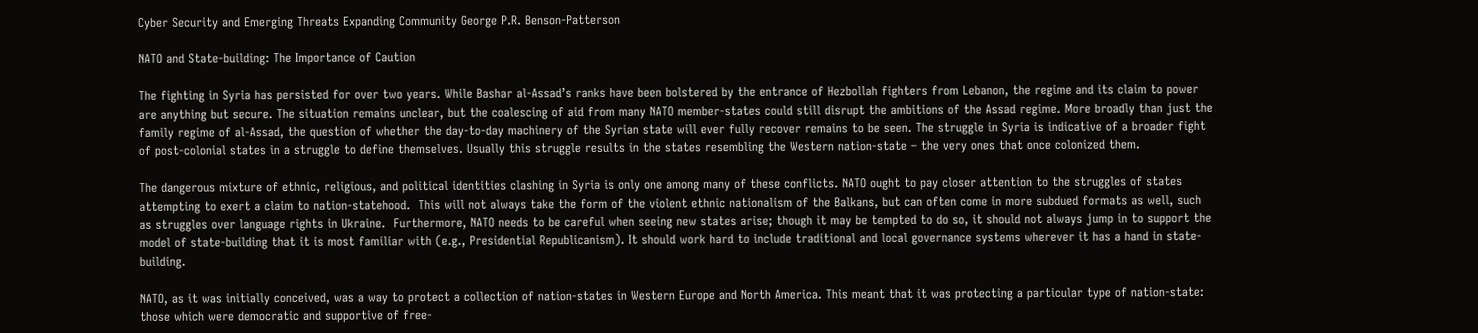Cyber Security and Emerging Threats Expanding Community George P.R. Benson-Patterson

NATO and State-building: The Importance of Caution

The fighting in Syria has persisted for over two years. While Bashar al-Assad’s ranks have been bolstered by the entrance of Hezbollah fighters from Lebanon, the regime and its claim to power are anything but secure. The situation remains unclear, but the coalescing of aid from many NATO member-states could still disrupt the ambitions of the Assad regime. More broadly than just the family regime of al-Assad, the question of whether the day-to-day machinery of the Syrian state will ever fully recover remains to be seen. The struggle in Syria is indicative of a broader fight of post-colonial states in a struggle to define themselves. Usually this struggle results in the states resembling the Western nation-state – the very ones that once colonized them.

The dangerous mixture of ethnic, religious, and political identities clashing in Syria is only one among many of these conflicts. NATO ought to pay closer attention to the struggles of states attempting to exert a claim to nation-statehood.  This will not always take the form of the violent ethnic nationalism of the Balkans, but can often come in more subdued formats as well, such as struggles over language rights in Ukraine.  Furthermore, NATO needs to be careful when seeing new states arise; though it may be tempted to do so, it should not always jump in to support the model of state-building that it is most familiar with (e.g., Presidential Republicanism). It should work hard to include traditional and local governance systems wherever it has a hand in state-building.

NATO, as it was initially conceived, was a way to protect a collection of nation-states in Western Europe and North America. This meant that it was protecting a particular type of nation-state: those which were democratic and supportive of free-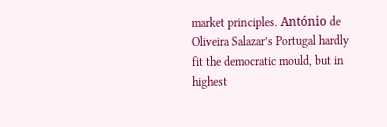market principles. António de Oliveira Salazar’s Portugal hardly fit the democratic mould, but in highest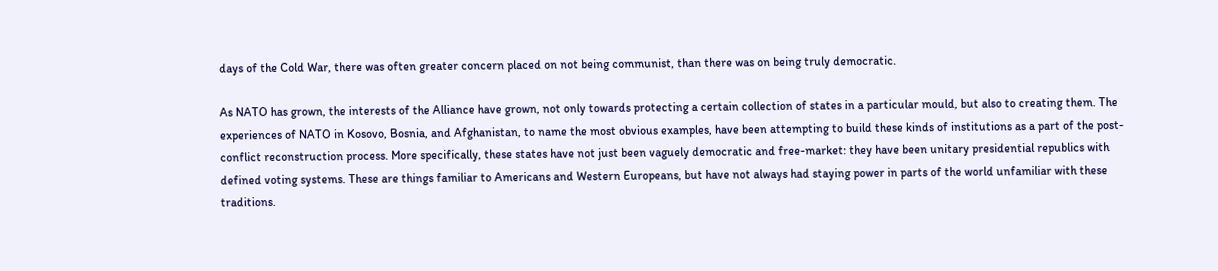days of the Cold War, there was often greater concern placed on not being communist, than there was on being truly democratic.

As NATO has grown, the interests of the Alliance have grown, not only towards protecting a certain collection of states in a particular mould, but also to creating them. The experiences of NATO in Kosovo, Bosnia, and Afghanistan, to name the most obvious examples, have been attempting to build these kinds of institutions as a part of the post-conflict reconstruction process. More specifically, these states have not just been vaguely democratic and free-market: they have been unitary presidential republics with defined voting systems. These are things familiar to Americans and Western Europeans, but have not always had staying power in parts of the world unfamiliar with these traditions.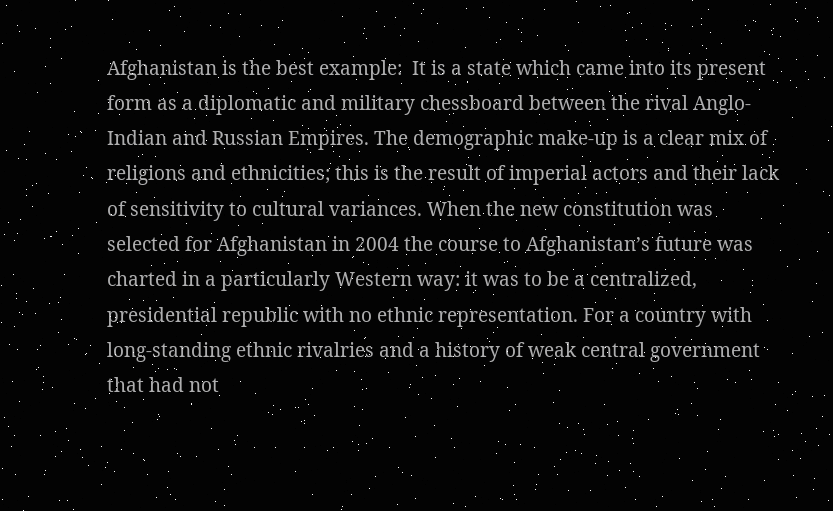Afghanistan is the best example:  It is a state which came into its present form as a diplomatic and military chessboard between the rival Anglo-Indian and Russian Empires. The demographic make-up is a clear mix of religions and ethnicities; this is the result of imperial actors and their lack of sensitivity to cultural variances. When the new constitution was selected for Afghanistan in 2004 the course to Afghanistan’s future was charted in a particularly Western way: it was to be a centralized, presidential republic with no ethnic representation. For a country with long-standing ethnic rivalries and a history of weak central government that had not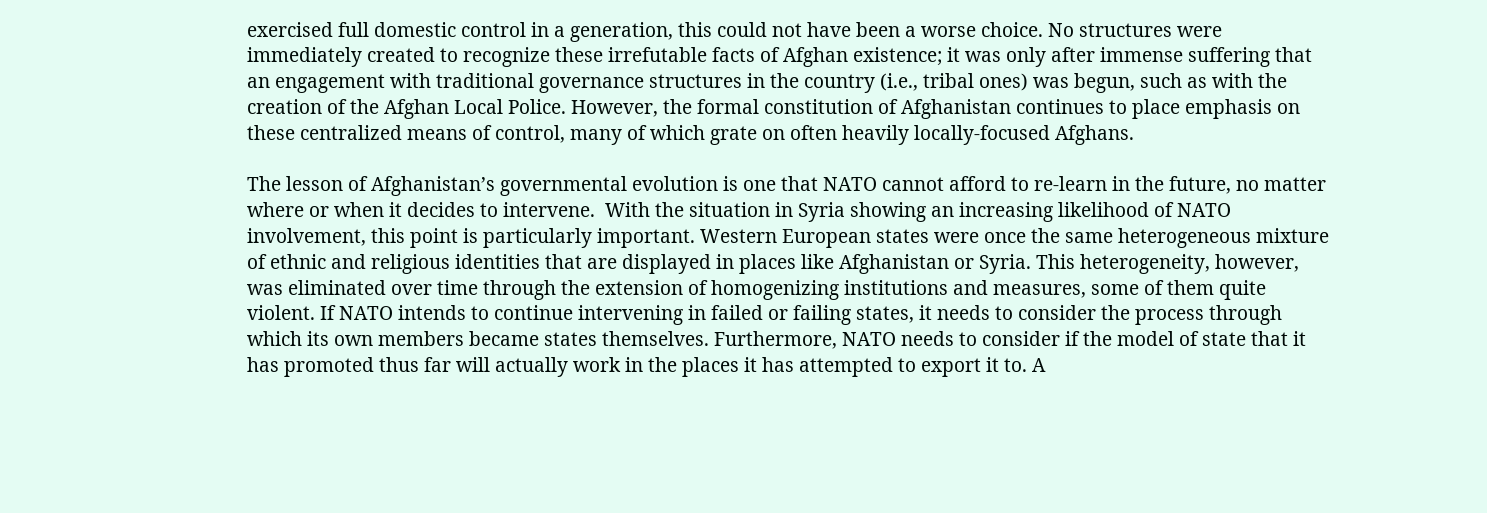exercised full domestic control in a generation, this could not have been a worse choice. No structures were immediately created to recognize these irrefutable facts of Afghan existence; it was only after immense suffering that an engagement with traditional governance structures in the country (i.e., tribal ones) was begun, such as with the creation of the Afghan Local Police. However, the formal constitution of Afghanistan continues to place emphasis on these centralized means of control, many of which grate on often heavily locally-focused Afghans.

The lesson of Afghanistan’s governmental evolution is one that NATO cannot afford to re-learn in the future, no matter where or when it decides to intervene.  With the situation in Syria showing an increasing likelihood of NATO involvement, this point is particularly important. Western European states were once the same heterogeneous mixture of ethnic and religious identities that are displayed in places like Afghanistan or Syria. This heterogeneity, however, was eliminated over time through the extension of homogenizing institutions and measures, some of them quite violent. If NATO intends to continue intervening in failed or failing states, it needs to consider the process through which its own members became states themselves. Furthermore, NATO needs to consider if the model of state that it has promoted thus far will actually work in the places it has attempted to export it to. A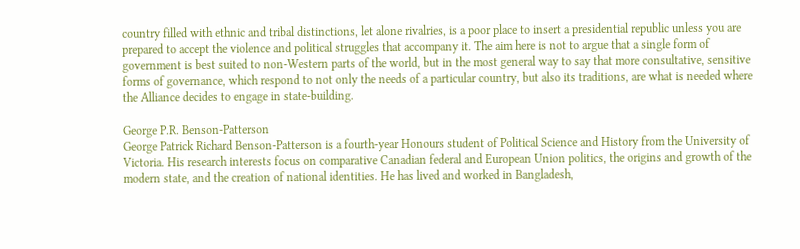country filled with ethnic and tribal distinctions, let alone rivalries, is a poor place to insert a presidential republic unless you are prepared to accept the violence and political struggles that accompany it. The aim here is not to argue that a single form of government is best suited to non-Western parts of the world, but in the most general way to say that more consultative, sensitive forms of governance, which respond to not only the needs of a particular country, but also its traditions, are what is needed where the Alliance decides to engage in state-building.

George P.R. Benson-Patterson
George Patrick Richard Benson-Patterson is a fourth-year Honours student of Political Science and History from the University of Victoria. His research interests focus on comparative Canadian federal and European Union politics, the origins and growth of the modern state, and the creation of national identities. He has lived and worked in Bangladesh,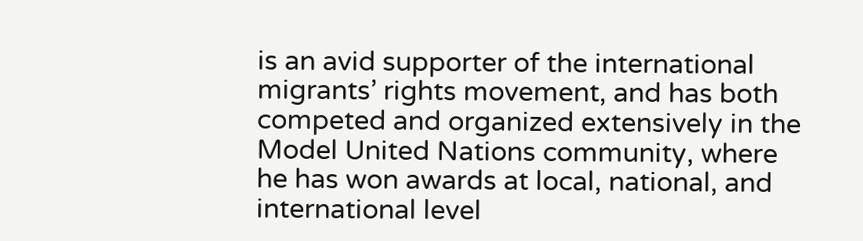is an avid supporter of the international migrants’ rights movement, and has both competed and organized extensively in the Model United Nations community, where he has won awards at local, national, and international level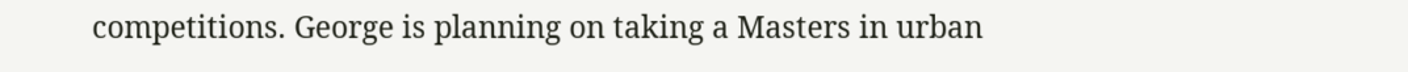competitions. George is planning on taking a Masters in urban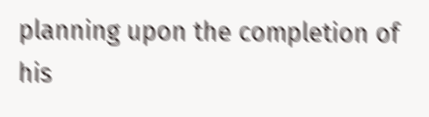planning upon the completion of his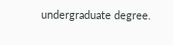undergraduate degree.